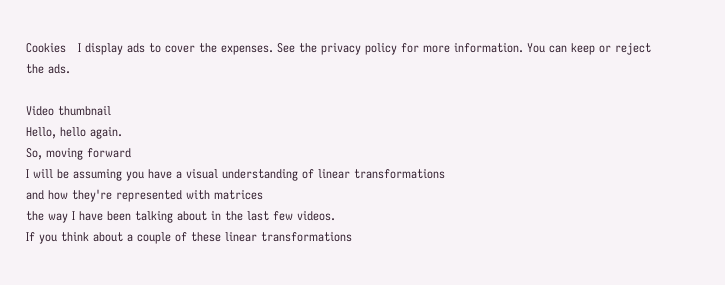Cookies   I display ads to cover the expenses. See the privacy policy for more information. You can keep or reject the ads.

Video thumbnail
Hello, hello again.
So, moving forward
I will be assuming you have a visual understanding of linear transformations
and how they're represented with matrices
the way I have been talking about in the last few videos.
If you think about a couple of these linear transformations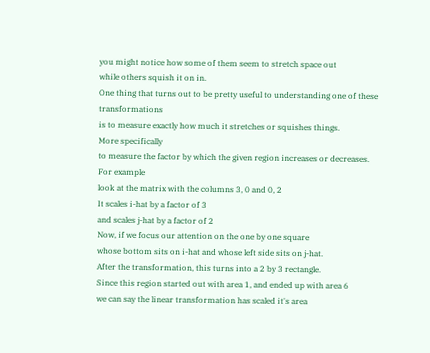you might notice how some of them seem to stretch space out
while others squish it on in.
One thing that turns out to be pretty useful to understanding one of these transformations
is to measure exactly how much it stretches or squishes things.
More specifically
to measure the factor by which the given region increases or decreases.
For example
look at the matrix with the columns 3, 0 and 0, 2
It scales i-hat by a factor of 3
and scales j-hat by a factor of 2
Now, if we focus our attention on the one by one square
whose bottom sits on i-hat and whose left side sits on j-hat.
After the transformation, this turns into a 2 by 3 rectangle.
Since this region started out with area 1, and ended up with area 6
we can say the linear transformation has scaled it's area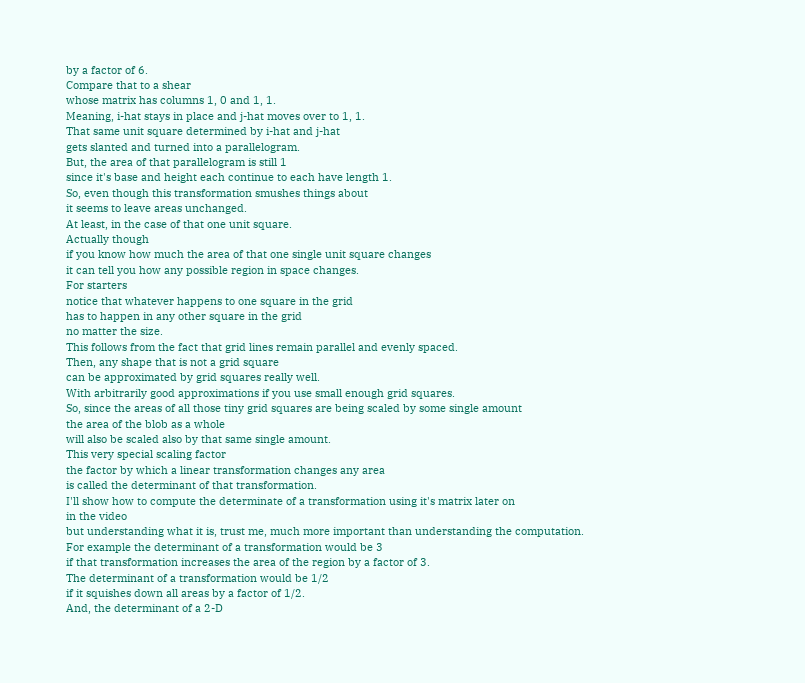by a factor of 6.
Compare that to a shear
whose matrix has columns 1, 0 and 1, 1.
Meaning, i-hat stays in place and j-hat moves over to 1, 1.
That same unit square determined by i-hat and j-hat
gets slanted and turned into a parallelogram.
But, the area of that parallelogram is still 1
since it's base and height each continue to each have length 1.
So, even though this transformation smushes things about
it seems to leave areas unchanged.
At least, in the case of that one unit square.
Actually though
if you know how much the area of that one single unit square changes
it can tell you how any possible region in space changes.
For starters
notice that whatever happens to one square in the grid
has to happen in any other square in the grid
no matter the size.
This follows from the fact that grid lines remain parallel and evenly spaced.
Then, any shape that is not a grid square
can be approximated by grid squares really well.
With arbitrarily good approximations if you use small enough grid squares.
So, since the areas of all those tiny grid squares are being scaled by some single amount
the area of the blob as a whole
will also be scaled also by that same single amount.
This very special scaling factor
the factor by which a linear transformation changes any area
is called the determinant of that transformation.
I'll show how to compute the determinate of a transformation using it's matrix later on
in the video
but understanding what it is, trust me, much more important than understanding the computation.
For example the determinant of a transformation would be 3
if that transformation increases the area of the region by a factor of 3.
The determinant of a transformation would be 1/2
if it squishes down all areas by a factor of 1/2.
And, the determinant of a 2-D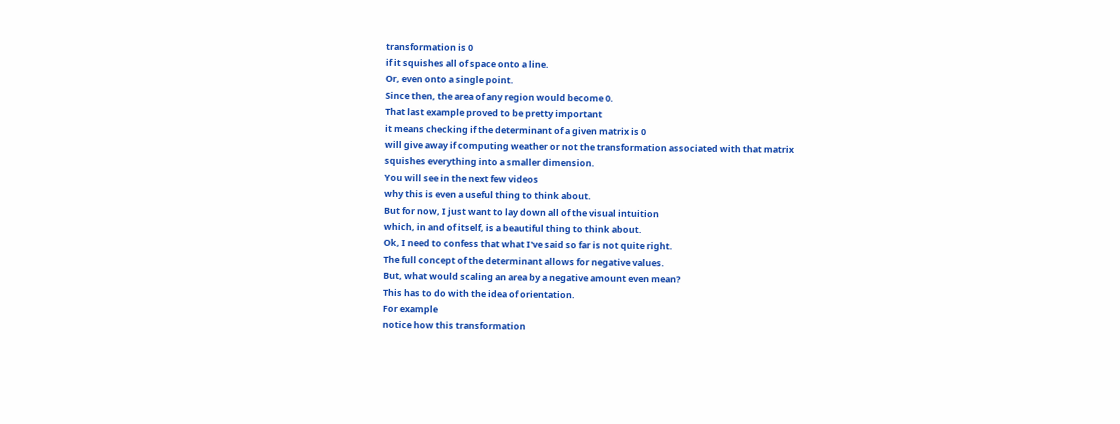transformation is 0
if it squishes all of space onto a line.
Or, even onto a single point.
Since then, the area of any region would become 0.
That last example proved to be pretty important
it means checking if the determinant of a given matrix is 0
will give away if computing weather or not the transformation associated with that matrix
squishes everything into a smaller dimension.
You will see in the next few videos
why this is even a useful thing to think about.
But for now, I just want to lay down all of the visual intuition
which, in and of itself, is a beautiful thing to think about.
Ok, I need to confess that what I've said so far is not quite right.
The full concept of the determinant allows for negative values.
But, what would scaling an area by a negative amount even mean?
This has to do with the idea of orientation.
For example
notice how this transformation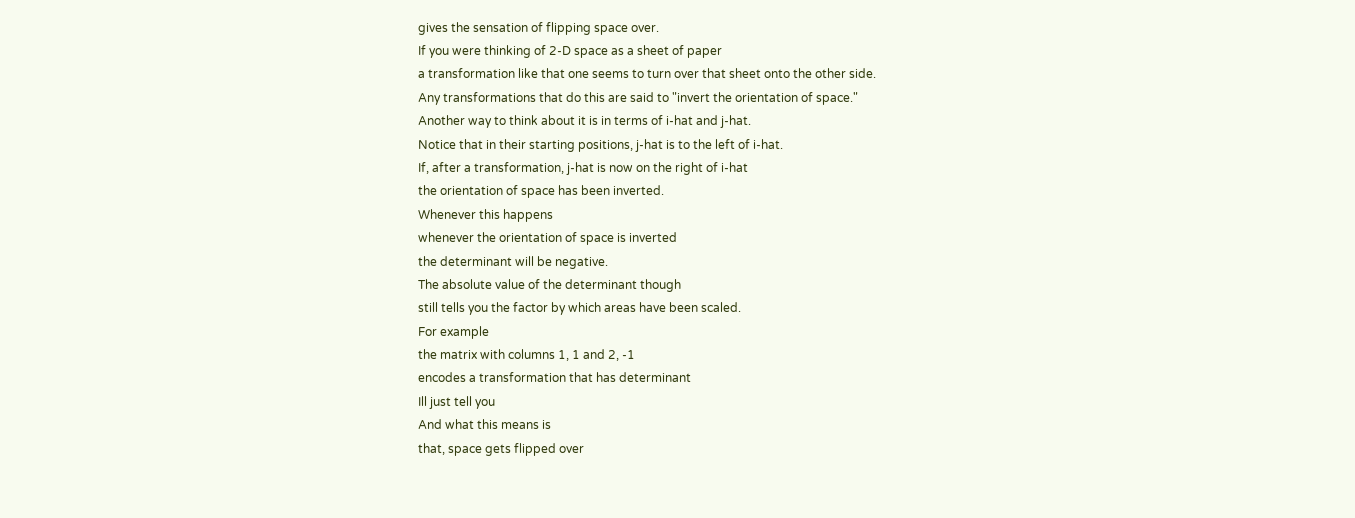gives the sensation of flipping space over.
If you were thinking of 2-D space as a sheet of paper
a transformation like that one seems to turn over that sheet onto the other side.
Any transformations that do this are said to "invert the orientation of space."
Another way to think about it is in terms of i-hat and j-hat.
Notice that in their starting positions, j-hat is to the left of i-hat.
If, after a transformation, j-hat is now on the right of i-hat
the orientation of space has been inverted.
Whenever this happens
whenever the orientation of space is inverted
the determinant will be negative.
The absolute value of the determinant though
still tells you the factor by which areas have been scaled.
For example
the matrix with columns 1, 1 and 2, -1
encodes a transformation that has determinant
Ill just tell you
And what this means is
that, space gets flipped over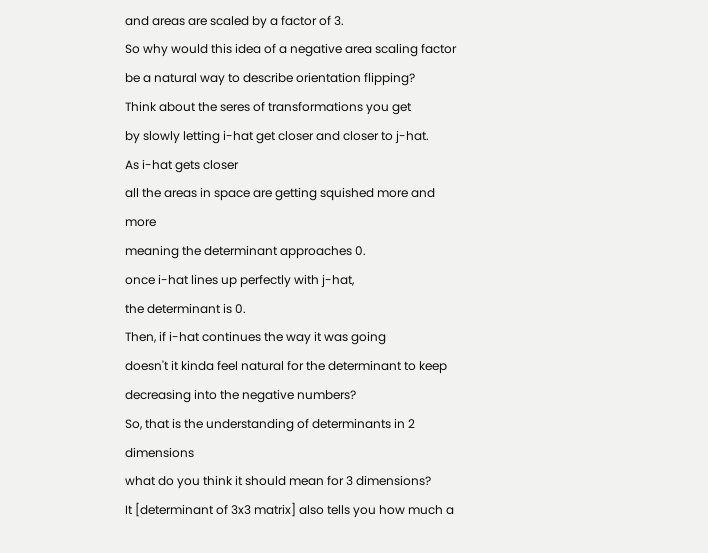and areas are scaled by a factor of 3.
So why would this idea of a negative area scaling factor
be a natural way to describe orientation flipping?
Think about the seres of transformations you get
by slowly letting i-hat get closer and closer to j-hat.
As i-hat gets closer
all the areas in space are getting squished more and more
meaning the determinant approaches 0.
once i-hat lines up perfectly with j-hat,
the determinant is 0.
Then, if i-hat continues the way it was going
doesn't it kinda feel natural for the determinant to keep decreasing into the negative numbers?
So, that is the understanding of determinants in 2 dimensions
what do you think it should mean for 3 dimensions?
It [determinant of 3x3 matrix] also tells you how much a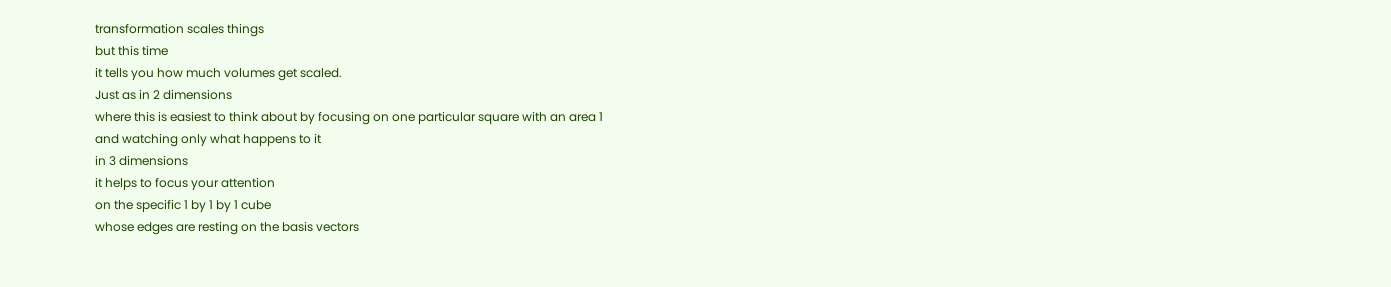transformation scales things
but this time
it tells you how much volumes get scaled.
Just as in 2 dimensions
where this is easiest to think about by focusing on one particular square with an area 1
and watching only what happens to it
in 3 dimensions
it helps to focus your attention
on the specific 1 by 1 by 1 cube
whose edges are resting on the basis vectors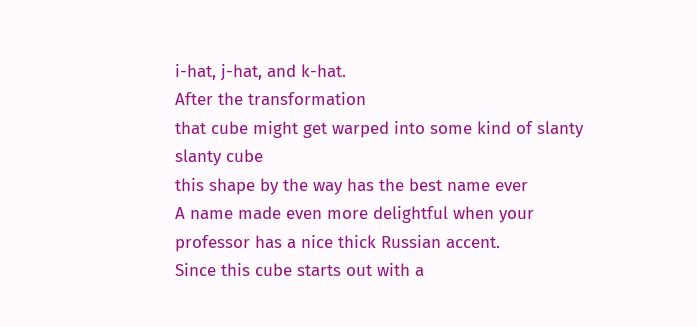i-hat, j-hat, and k-hat.
After the transformation
that cube might get warped into some kind of slanty slanty cube
this shape by the way has the best name ever
A name made even more delightful when your professor has a nice thick Russian accent.
Since this cube starts out with a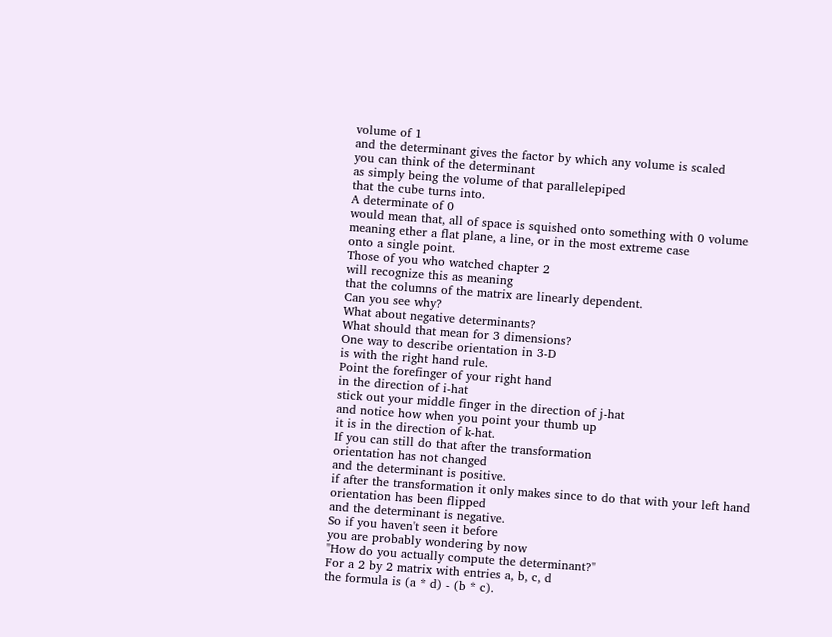volume of 1
and the determinant gives the factor by which any volume is scaled
you can think of the determinant
as simply being the volume of that parallelepiped
that the cube turns into.
A determinate of 0
would mean that, all of space is squished onto something with 0 volume
meaning ether a flat plane, a line, or in the most extreme case
onto a single point.
Those of you who watched chapter 2
will recognize this as meaning
that the columns of the matrix are linearly dependent.
Can you see why?
What about negative determinants?
What should that mean for 3 dimensions?
One way to describe orientation in 3-D
is with the right hand rule.
Point the forefinger of your right hand
in the direction of i-hat
stick out your middle finger in the direction of j-hat
and notice how when you point your thumb up
it is in the direction of k-hat.
If you can still do that after the transformation
orientation has not changed
and the determinant is positive.
if after the transformation it only makes since to do that with your left hand
orientation has been flipped
and the determinant is negative.
So if you haven't seen it before
you are probably wondering by now
"How do you actually compute the determinant?"
For a 2 by 2 matrix with entries a, b, c, d
the formula is (a * d) - (b * c).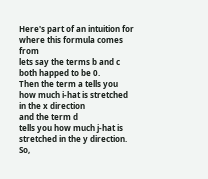Here's part of an intuition for where this formula comes from
lets say the terms b and c both happed to be 0.
Then the term a tells you how much i-hat is stretched in the x direction
and the term d
tells you how much j-hat is stretched in the y direction.
So,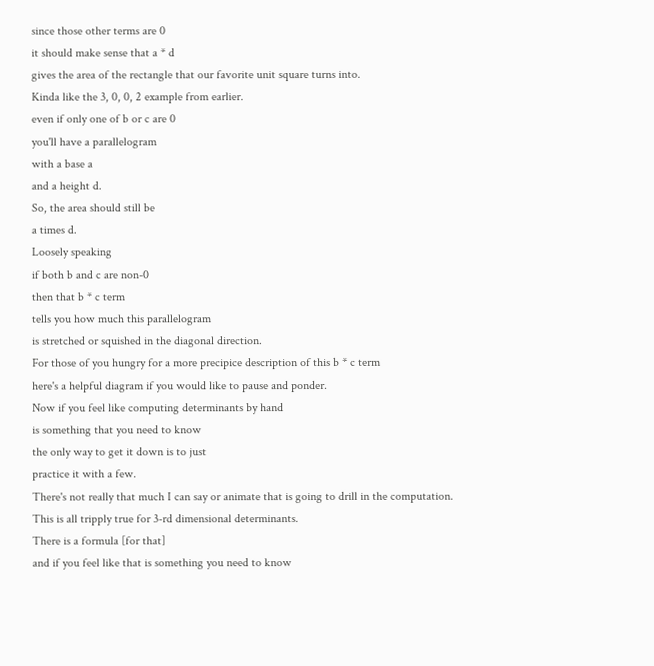since those other terms are 0
it should make sense that a * d
gives the area of the rectangle that our favorite unit square turns into.
Kinda like the 3, 0, 0, 2 example from earlier.
even if only one of b or c are 0
you'll have a parallelogram
with a base a
and a height d.
So, the area should still be
a times d.
Loosely speaking
if both b and c are non-0
then that b * c term
tells you how much this parallelogram
is stretched or squished in the diagonal direction.
For those of you hungry for a more precipice description of this b * c term
here's a helpful diagram if you would like to pause and ponder.
Now if you feel like computing determinants by hand
is something that you need to know
the only way to get it down is to just
practice it with a few.
There's not really that much I can say or animate that is going to drill in the computation.
This is all tripply true for 3-rd dimensional determinants.
There is a formula [for that]
and if you feel like that is something you need to know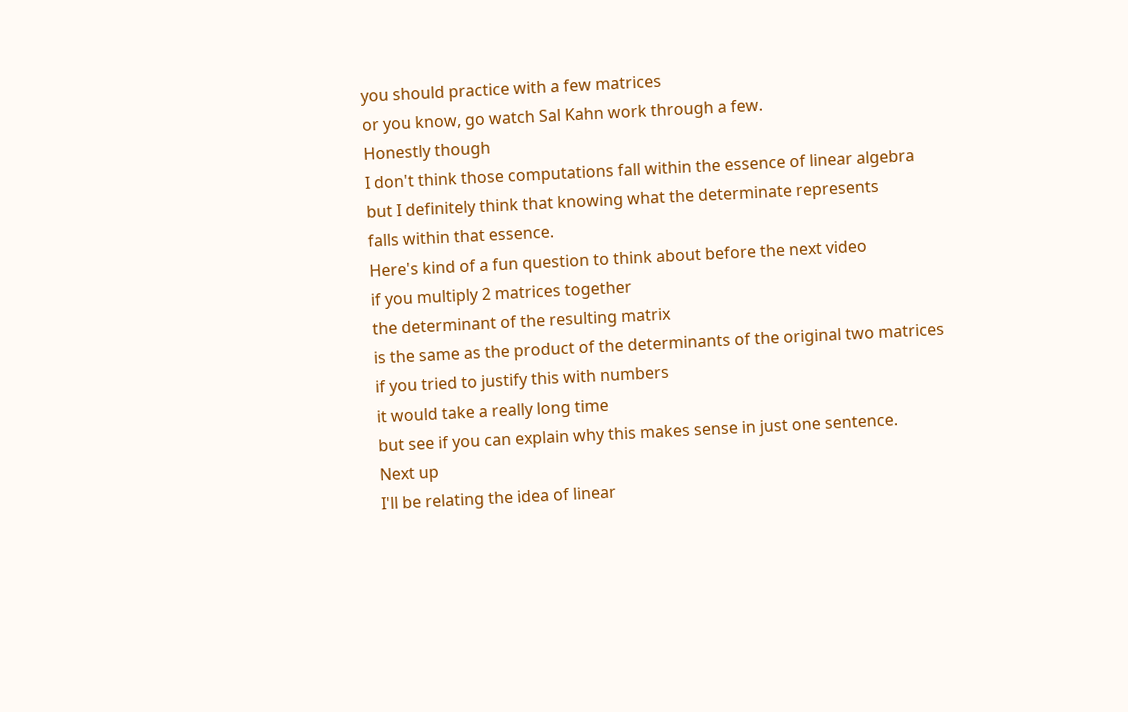you should practice with a few matrices
or you know, go watch Sal Kahn work through a few.
Honestly though
I don't think those computations fall within the essence of linear algebra
but I definitely think that knowing what the determinate represents
falls within that essence.
Here's kind of a fun question to think about before the next video
if you multiply 2 matrices together
the determinant of the resulting matrix
is the same as the product of the determinants of the original two matrices
if you tried to justify this with numbers
it would take a really long time
but see if you can explain why this makes sense in just one sentence.
Next up
I'll be relating the idea of linear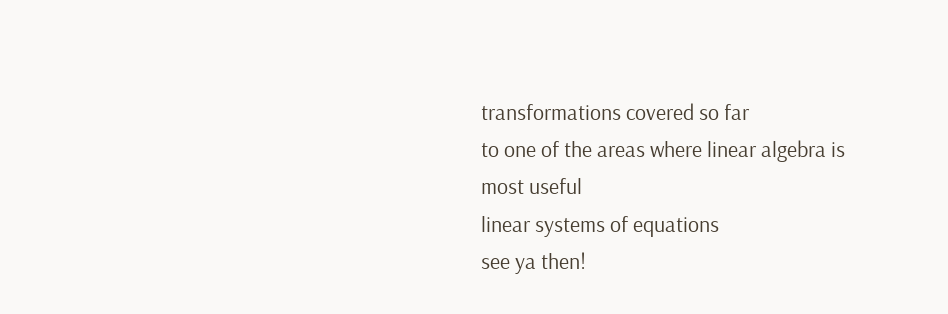transformations covered so far
to one of the areas where linear algebra is most useful
linear systems of equations
see ya then!